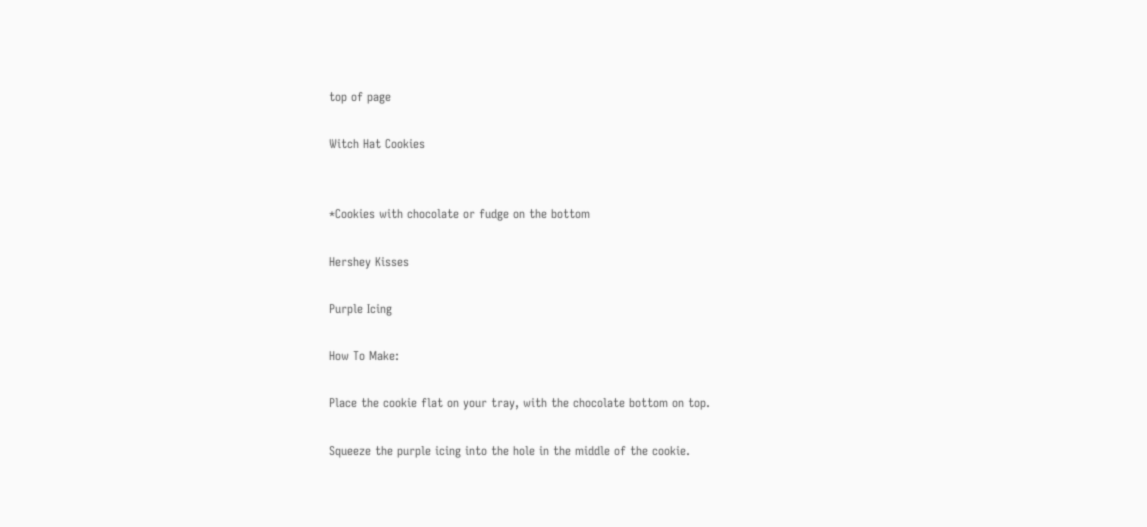top of page

Witch Hat Cookies


*Cookies with chocolate or fudge on the bottom

Hershey Kisses

Purple Icing

How To Make:

Place the cookie flat on your tray, with the chocolate bottom on top.

Squeeze the purple icing into the hole in the middle of the cookie.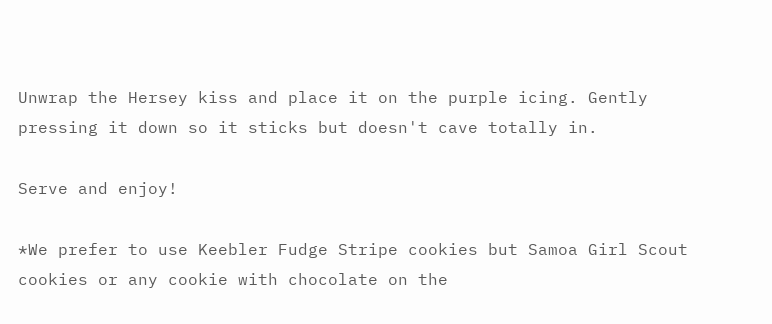Unwrap the Hersey kiss and place it on the purple icing. Gently pressing it down so it sticks but doesn't cave totally in.

Serve and enjoy!

*We prefer to use Keebler Fudge Stripe cookies but Samoa Girl Scout cookies or any cookie with chocolate on the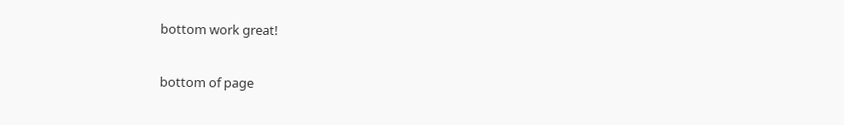bottom work great!

bottom of page